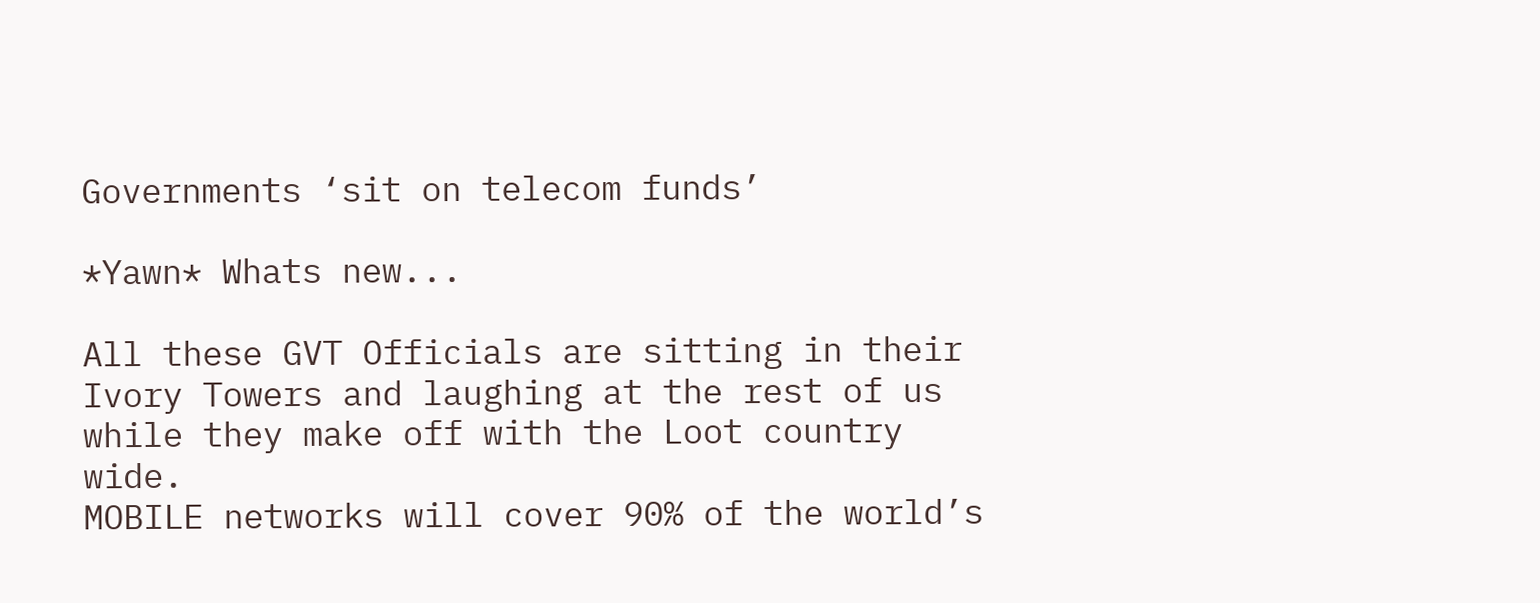Governments ‘sit on telecom funds’

*Yawn* Whats new...

All these GVT Officials are sitting in their Ivory Towers and laughing at the rest of us while they make off with the Loot country wide.
MOBILE networks will cover 90% of the world’s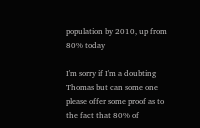population by 2010, up from 80% today

I'm sorry if I'm a doubting Thomas but can some one please offer some proof as to the fact that 80% of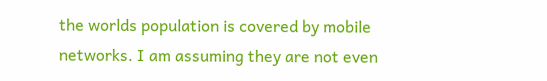the worlds population is covered by mobile networks. I am assuming they are not even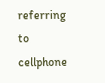referring to cellphone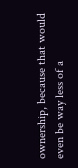ownership, because that would even be way less of a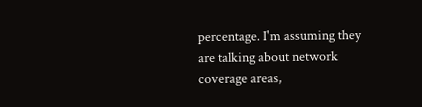percentage. I'm assuming they are talking about network coverage areas,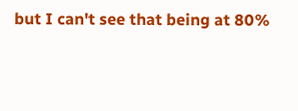but I can't see that being at 80%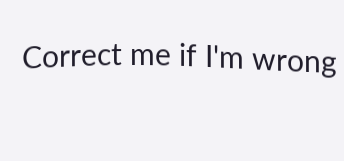Correct me if I'm wrong